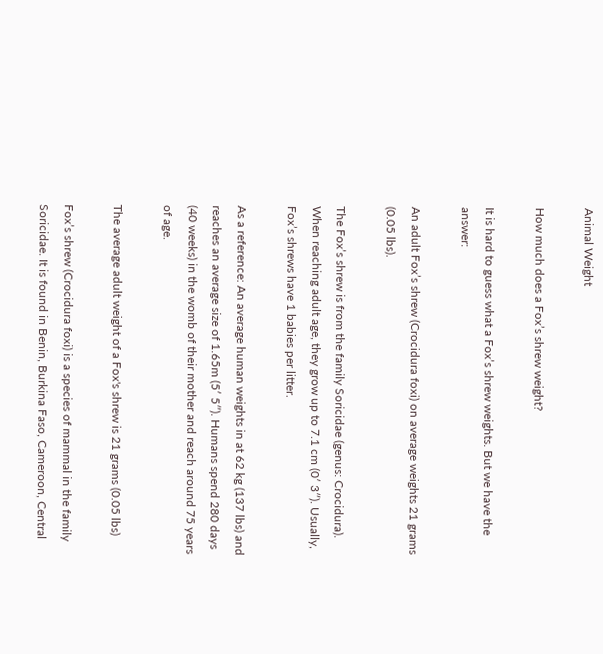Animal Weight

How much does a Fox’s shrew weight?

It is hard to guess what a Fox’s shrew weights. But we have the answer:

An adult Fox’s shrew (Crocidura foxi) on average weights 21 grams (0.05 lbs).

The Fox’s shrew is from the family Soricidae (genus: Crocidura). When reaching adult age, they grow up to 7.1 cm (0′ 3″). Usually, Fox’s shrews have 1 babies per litter.

As a reference: An average human weights in at 62 kg (137 lbs) and reaches an average size of 1.65m (5′ 5″). Humans spend 280 days (40 weeks) in the womb of their mother and reach around 75 years of age.

The average adult weight of a Fox's shrew is 21 grams (0.05 lbs)

Fox’s shrew (Crocidura foxi) is a species of mammal in the family Soricidae. It is found in Benin, Burkina Faso, Cameroon, Central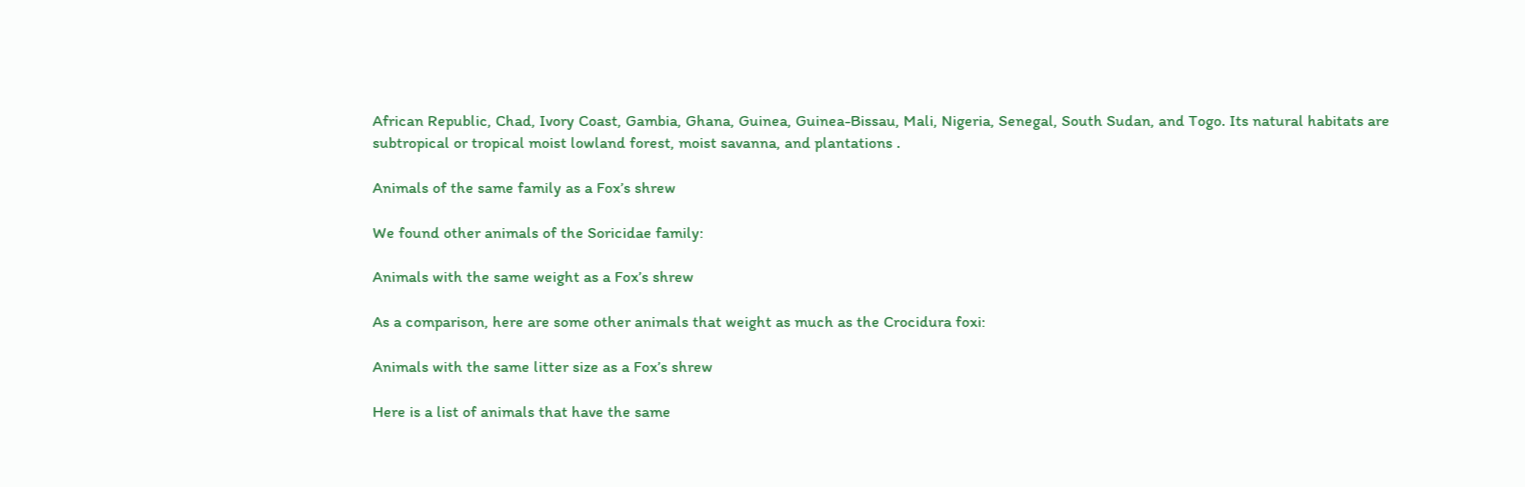African Republic, Chad, Ivory Coast, Gambia, Ghana, Guinea, Guinea-Bissau, Mali, Nigeria, Senegal, South Sudan, and Togo. Its natural habitats are subtropical or tropical moist lowland forest, moist savanna, and plantations .

Animals of the same family as a Fox’s shrew

We found other animals of the Soricidae family:

Animals with the same weight as a Fox’s shrew

As a comparison, here are some other animals that weight as much as the Crocidura foxi:

Animals with the same litter size as a Fox’s shrew

Here is a list of animals that have the same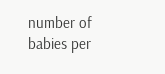number of babies per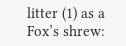litter (1) as a Fox’s shrew: